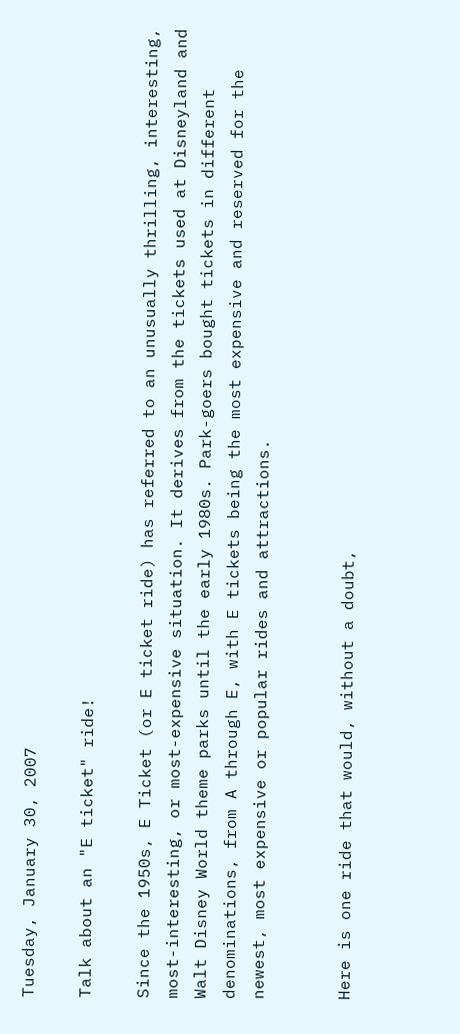Tuesday, January 30, 2007

Talk about an "E ticket" ride!

Since the 1950s, E Ticket (or E ticket ride) has referred to an unusually thrilling, interesting, most-interesting, or most-expensive situation. It derives from the tickets used at Disneyland and Walt Disney World theme parks until the early 1980s. Park-goers bought tickets in different denominations, from A through E, with E tickets being the most expensive and reserved for the newest, most expensive or popular rides and attractions.


Here is one ride that would, without a doubt,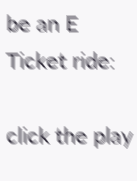be an E Ticket ride:

click the play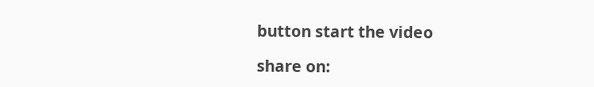button start the video

share on: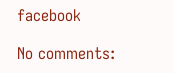facebook

No comments: